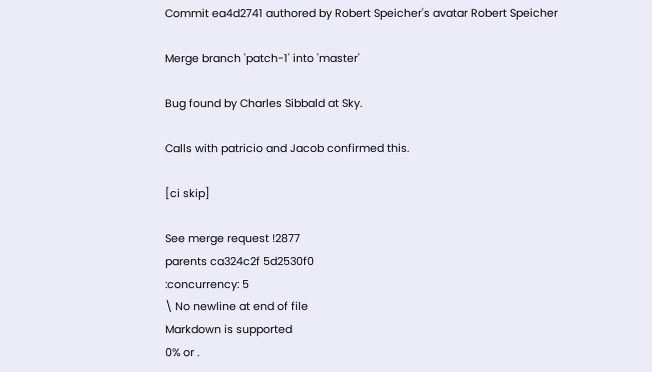Commit ea4d2741 authored by Robert Speicher's avatar Robert Speicher

Merge branch 'patch-1' into 'master'

Bug found by Charles Sibbald at Sky.

Calls with patricio and Jacob confirmed this.

[ci skip]

See merge request !2877
parents ca324c2f 5d2530f0
:concurrency: 5
\ No newline at end of file
Markdown is supported
0% or .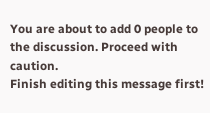You are about to add 0 people to the discussion. Proceed with caution.
Finish editing this message first!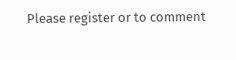Please register or to comment